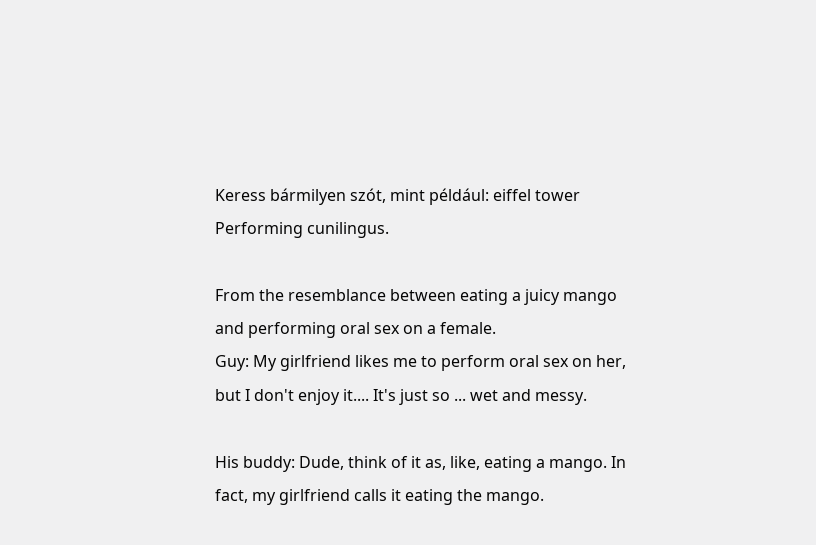Keress bármilyen szót, mint például: eiffel tower
Performing cunilingus.

From the resemblance between eating a juicy mango and performing oral sex on a female.
Guy: My girlfriend likes me to perform oral sex on her, but I don't enjoy it.... It's just so ... wet and messy.

His buddy: Dude, think of it as, like, eating a mango. In fact, my girlfriend calls it eating the mango.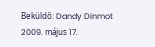Beküldő: Dandy Dinmot 2009. május 17.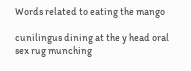Words related to eating the mango

cunilingus dining at the y head oral sex rug munching